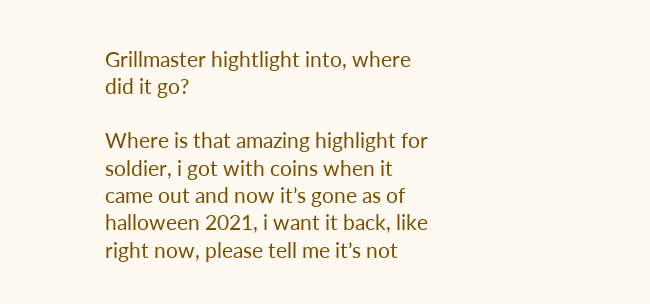Grillmaster hightlight into, where did it go?

Where is that amazing highlight for soldier, i got with coins when it came out and now it’s gone as of halloween 2021, i want it back, like right now, please tell me it’s not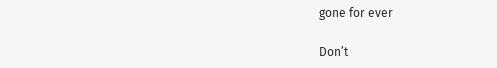gone for ever

Don’t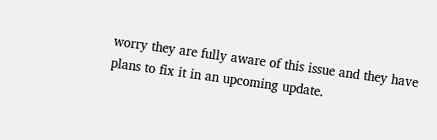worry they are fully aware of this issue and they have plans to fix it in an upcoming update.